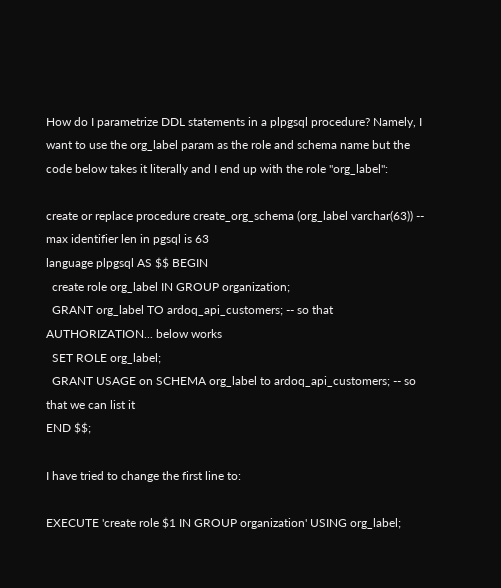How do I parametrize DDL statements in a plpgsql procedure? Namely, I want to use the org_label param as the role and schema name but the code below takes it literally and I end up with the role "org_label":

create or replace procedure create_org_schema (org_label varchar(63)) -- max identifier len in pgsql is 63
language plpgsql AS $$ BEGIN
  create role org_label IN GROUP organization;
  GRANT org_label TO ardoq_api_customers; -- so that AUTHORIZATION... below works
  SET ROLE org_label;
  GRANT USAGE on SCHEMA org_label to ardoq_api_customers; -- so that we can list it
END $$;

I have tried to change the first line to:

EXECUTE 'create role $1 IN GROUP organization' USING org_label;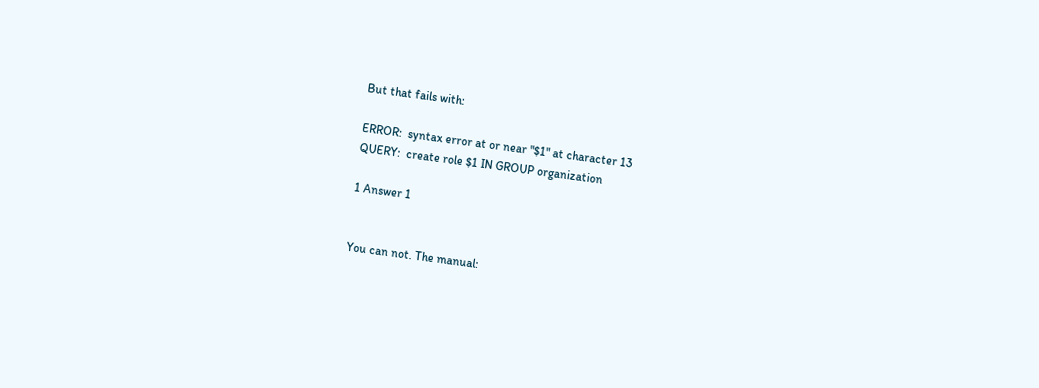But that fails with:

ERROR:  syntax error at or near "$1" at character 13
QUERY:  create role $1 IN GROUP organization

1 Answer 1


You can not. The manual: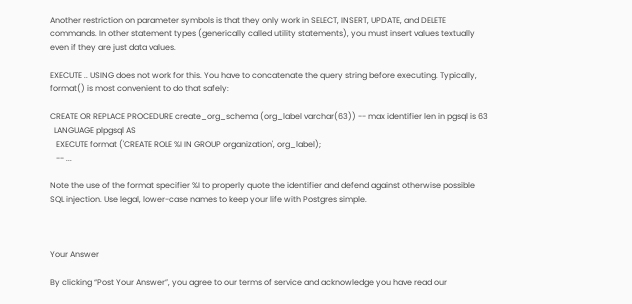Another restriction on parameter symbols is that they only work in SELECT, INSERT, UPDATE, and DELETE commands. In other statement types (generically called utility statements), you must insert values textually even if they are just data values.

EXECUTE .. USING does not work for this. You have to concatenate the query string before executing. Typically, format() is most convenient to do that safely:

CREATE OR REPLACE PROCEDURE create_org_schema (org_label varchar(63)) -- max identifier len in pgsql is 63
  LANGUAGE plpgsql AS
   EXECUTE format ('CREATE ROLE %I IN GROUP organization', org_label);
   -- ...

Note the use of the format specifier %I to properly quote the identifier and defend against otherwise possible SQL injection. Use legal, lower-case names to keep your life with Postgres simple.



Your Answer

By clicking “Post Your Answer”, you agree to our terms of service and acknowledge you have read our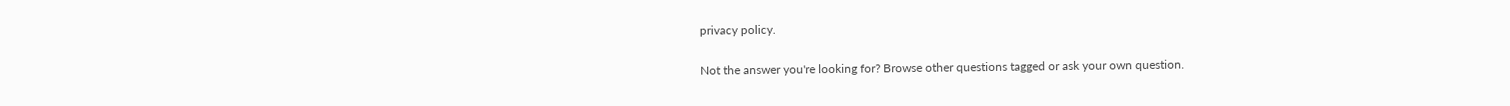privacy policy.

Not the answer you're looking for? Browse other questions tagged or ask your own question.